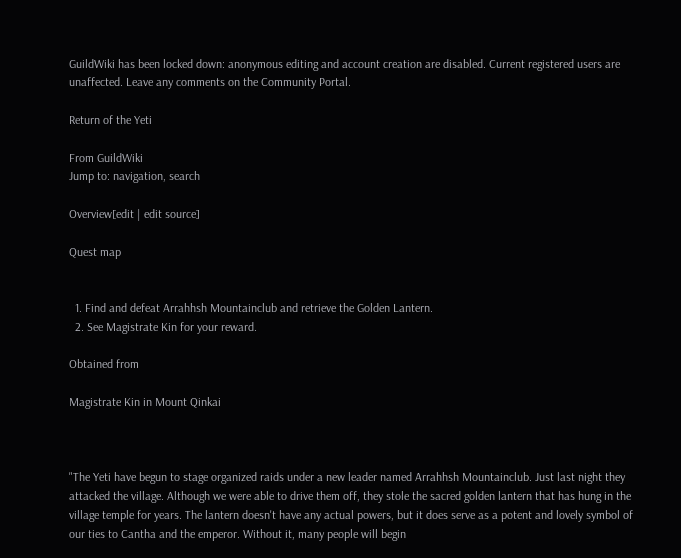GuildWiki has been locked down: anonymous editing and account creation are disabled. Current registered users are unaffected. Leave any comments on the Community Portal.

Return of the Yeti

From GuildWiki
Jump to: navigation, search

Overview[edit | edit source]

Quest map


  1. Find and defeat Arrahhsh Mountainclub and retrieve the Golden Lantern.
  2. See Magistrate Kin for your reward.

Obtained from

Magistrate Kin in Mount Qinkai



"The Yeti have begun to stage organized raids under a new leader named Arrahhsh Mountainclub. Just last night they attacked the village. Although we were able to drive them off, they stole the sacred golden lantern that has hung in the village temple for years. The lantern doesn't have any actual powers, but it does serve as a potent and lovely symbol of our ties to Cantha and the emperor. Without it, many people will begin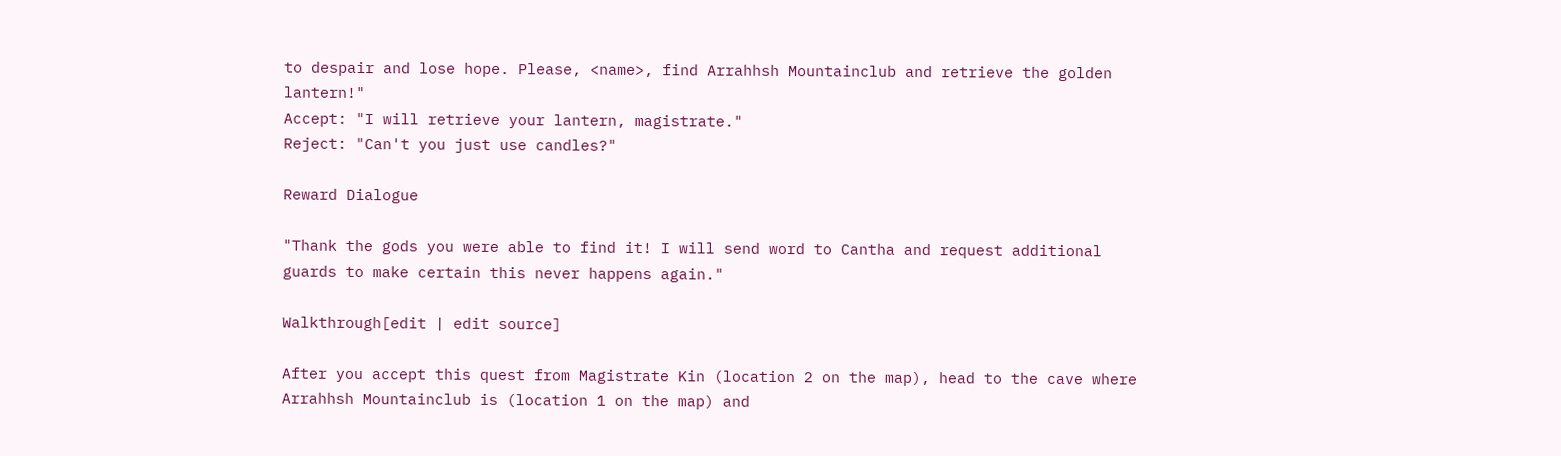to despair and lose hope. Please, <name>, find Arrahhsh Mountainclub and retrieve the golden lantern!"
Accept: "I will retrieve your lantern, magistrate."
Reject: "Can't you just use candles?"

Reward Dialogue

"Thank the gods you were able to find it! I will send word to Cantha and request additional guards to make certain this never happens again."

Walkthrough[edit | edit source]

After you accept this quest from Magistrate Kin (location 2 on the map), head to the cave where Arrahhsh Mountainclub is (location 1 on the map) and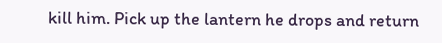kill him. Pick up the lantern he drops and return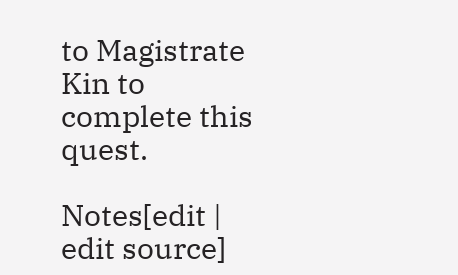to Magistrate Kin to complete this quest.

Notes[edit | edit source]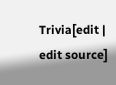Trivia[edit | edit source]